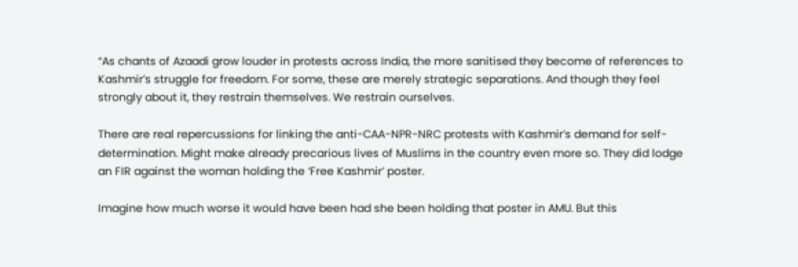“As chants of Azaadi grow louder in protests across India, the more sanitised they become of references to Kashmir’s struggle for freedom. For some, these are merely strategic separations. And though they feel strongly about it, they restrain themselves. We restrain ourselves.

There are real repercussions for linking the anti-CAA-NPR-NRC protests with Kashmir’s demand for self-determination. Might make already precarious lives of Muslims in the country even more so. They did lodge an FIR against the woman holding the ‘Free Kashmir’ poster.

Imagine how much worse it would have been had she been holding that poster in AMU. But this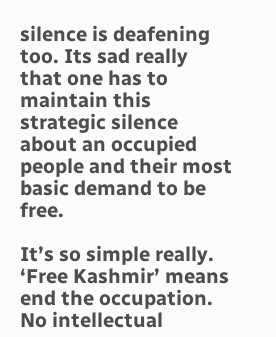silence is deafening too. Its sad really that one has to maintain this strategic silence about an occupied people and their most basic demand to be free.

It’s so simple really. ‘Free Kashmir’ means end the occupation. No intellectual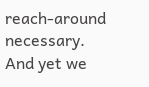reach-around necessary. And yet we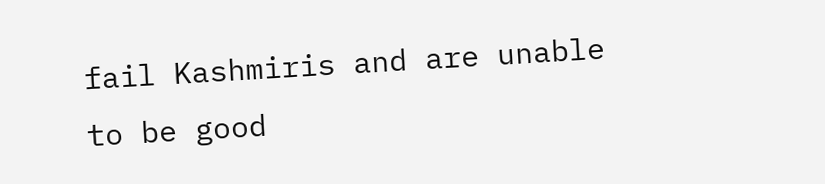fail Kashmiris and are unable to be good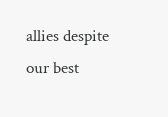allies despite our best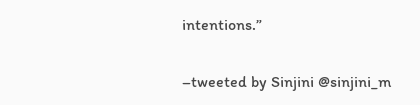intentions.”

–tweeted by Sinjini @sinjini_m